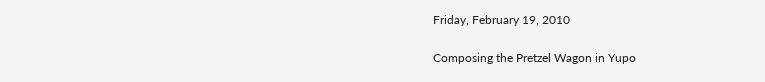Friday, February 19, 2010

Composing the Pretzel Wagon in Yupo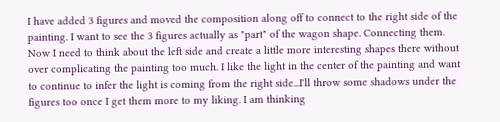I have added 3 figures and moved the composition along off to connect to the right side of the painting. I want to see the 3 figures actually as "part" of the wagon shape. Connecting them. Now I need to think about the left side and create a little more interesting shapes there without over complicating the painting too much. I like the light in the center of the painting and want to continue to infer the light is coming from the right side...I'll throw some shadows under the figures too once I get them more to my liking. I am thinking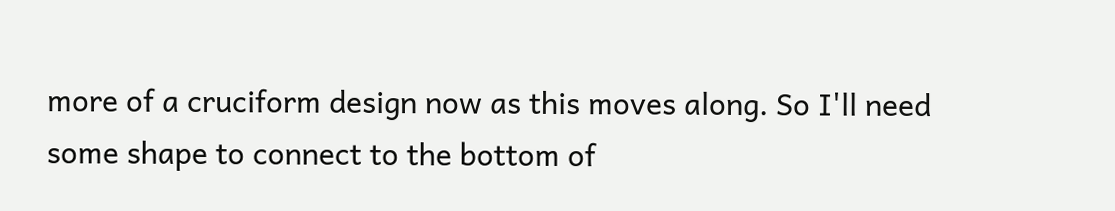more of a cruciform design now as this moves along. So I'll need some shape to connect to the bottom of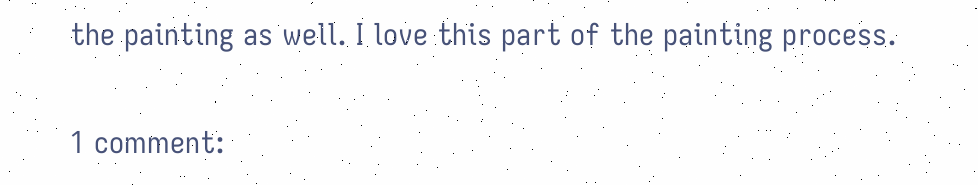the painting as well. I love this part of the painting process.

1 comment: